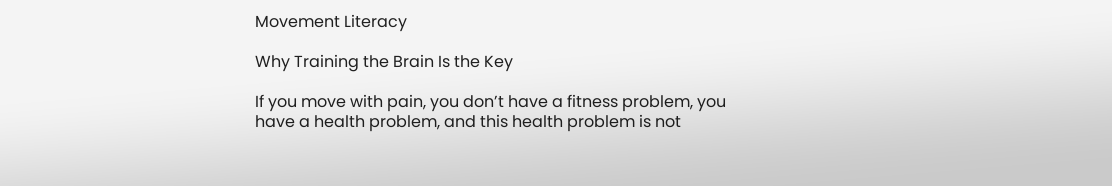Movement Literacy

Why Training the Brain Is the Key

If you move with pain, you don’t have a fitness problem, you have a health problem, and this health problem is not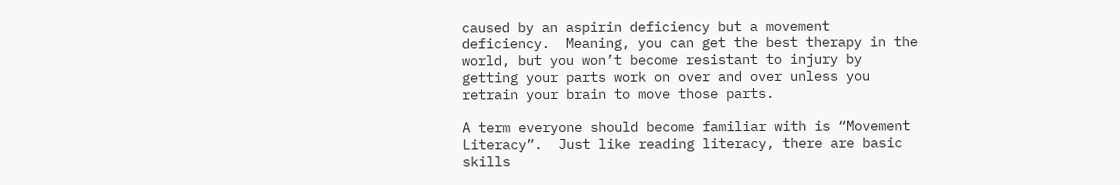caused by an aspirin deficiency but a movement deficiency.  Meaning, you can get the best therapy in the world, but you won’t become resistant to injury by getting your parts work on over and over unless you retrain your brain to move those parts.

A term everyone should become familiar with is “Movement Literacy”.  Just like reading literacy, there are basic skills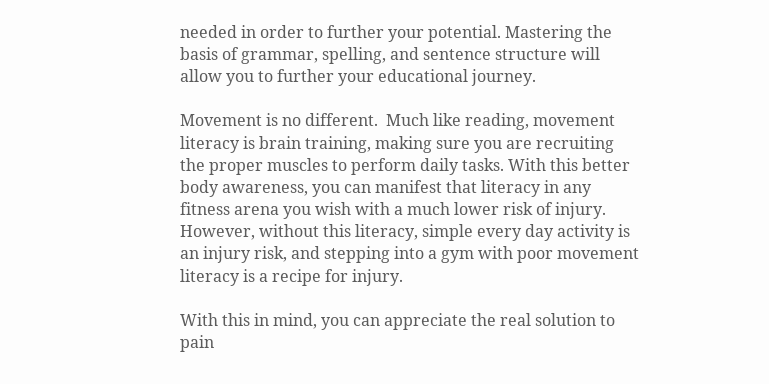needed in order to further your potential. Mastering the basis of grammar, spelling, and sentence structure will allow you to further your educational journey.

Movement is no different.  Much like reading, movement literacy is brain training, making sure you are recruiting the proper muscles to perform daily tasks. With this better body awareness, you can manifest that literacy in any fitness arena you wish with a much lower risk of injury.  However, without this literacy, simple every day activity is an injury risk, and stepping into a gym with poor movement literacy is a recipe for injury.

With this in mind, you can appreciate the real solution to pain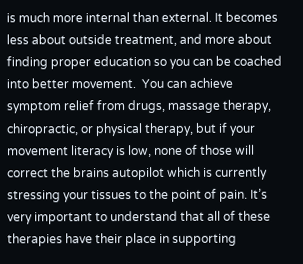is much more internal than external. It becomes less about outside treatment, and more about finding proper education so you can be coached into better movement.  You can achieve symptom relief from drugs, massage therapy, chiropractic, or physical therapy, but if your movement literacy is low, none of those will correct the brains autopilot which is currently stressing your tissues to the point of pain. It’s very important to understand that all of these therapies have their place in supporting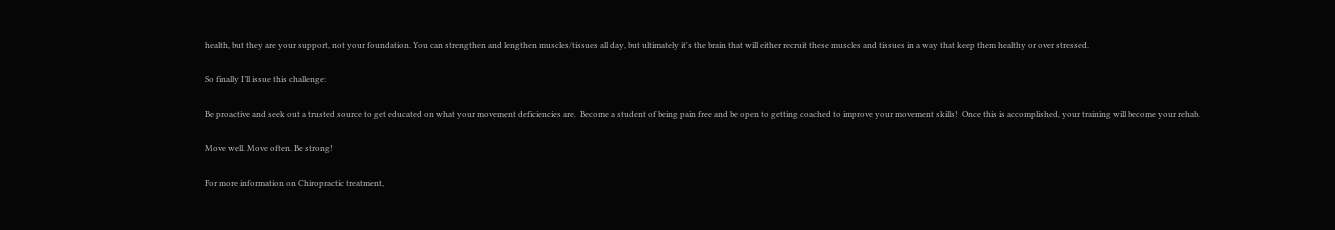health, but they are your support, not your foundation. You can strengthen and lengthen muscles/tissues all day, but ultimately it's the brain that will either recruit these muscles and tissues in a way that keep them healthy or over stressed.

So finally I’ll issue this challenge:

Be proactive and seek out a trusted source to get educated on what your movement deficiencies are.  Become a student of being pain free and be open to getting coached to improve your movement skills!  Once this is accomplished, your training will become your rehab.

Move well. Move often. Be strong!

For more information on Chiropractic treatment,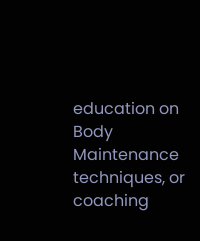education on Body Maintenance techniques, or coaching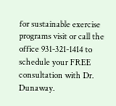for sustainable exercise programs visit or call the office 931-321-1414 to schedule your FREE consultation with Dr. Dunaway.